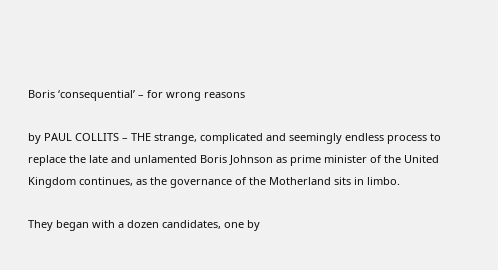Boris ‘consequential’ – for wrong reasons

by PAUL COLLITS – THE strange, complicated and seemingly endless process to replace the late and unlamented Boris Johnson as prime minister of the United Kingdom continues, as the governance of the Motherland sits in limbo.

They began with a dozen candidates, one by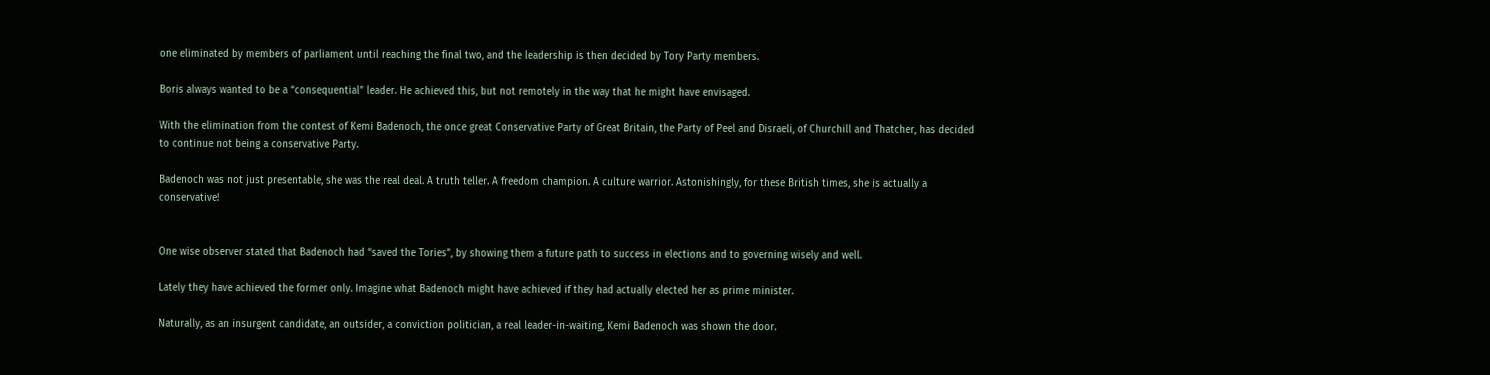one eliminated by members of parliament until reaching the final two, and the leadership is then decided by Tory Party members.

Boris always wanted to be a “consequential” leader. He achieved this, but not remotely in the way that he might have envisaged.

With the elimination from the contest of Kemi Badenoch, the once great Conservative Party of Great Britain, the Party of Peel and Disraeli, of Churchill and Thatcher, has decided to continue not being a conservative Party.

Badenoch was not just presentable, she was the real deal. A truth teller. A freedom champion. A culture warrior. Astonishingly, for these British times, she is actually a conservative!


One wise observer stated that Badenoch had “saved the Tories”, by showing them a future path to success in elections and to governing wisely and well.

Lately they have achieved the former only. Imagine what Badenoch might have achieved if they had actually elected her as prime minister.

Naturally, as an insurgent candidate, an outsider, a conviction politician, a real leader-in-waiting, Kemi Badenoch was shown the door.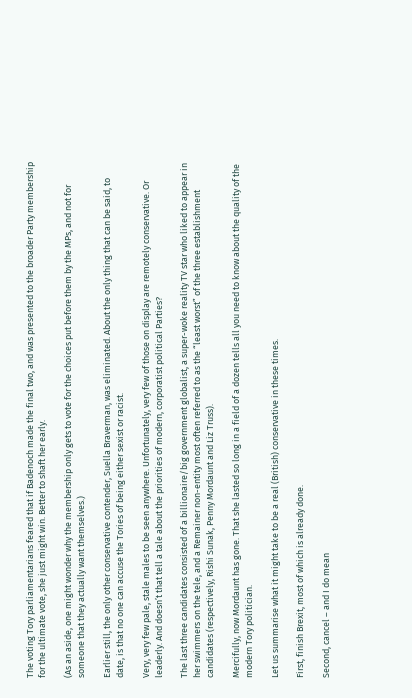The voting Tory parliamentarians feared that if Badenoch made the final two, and was presented to the broader Party membership for the ultimate vote, she just might win. Better to shaft her early.

(As an aside, one might wonder why the membership only gets to vote for the choices put before them by the MPs, and not for someone that they actually want themselves.)

Earlier still, the only other conservative contender, Suella Braverman, was eliminated. About the only thing that can be said, to date, is that no one can accuse the Tories of being either sexist or racist.

Very, very few pale, stale males to be seen anywhere. Unfortunately, very few of those on display are remotely conservative. Or leaderly. And doesn’t that tell a tale about the priorities of modern, corporatist political Parties?

The last three candidates consisted of a billionaire/big government globalist, a super-woke reality TV star who liked to appear in her swimmers on the tele, and a Remainer non-entity most often referred to as the “least worst” of the three establishment candidates (respectively, Rishi Sunak, Penny Mordaunt and Liz Truss).

Mercifully, now Mordaunt has gone. That she lasted so long in a field of a dozen tells all you need to know about the quality of the modern Tory politician.

Let us summarise what it might take to be a real (British) conservative in these times.

First, finish Brexit, most of which is already done.

Second, cancel – and I do mean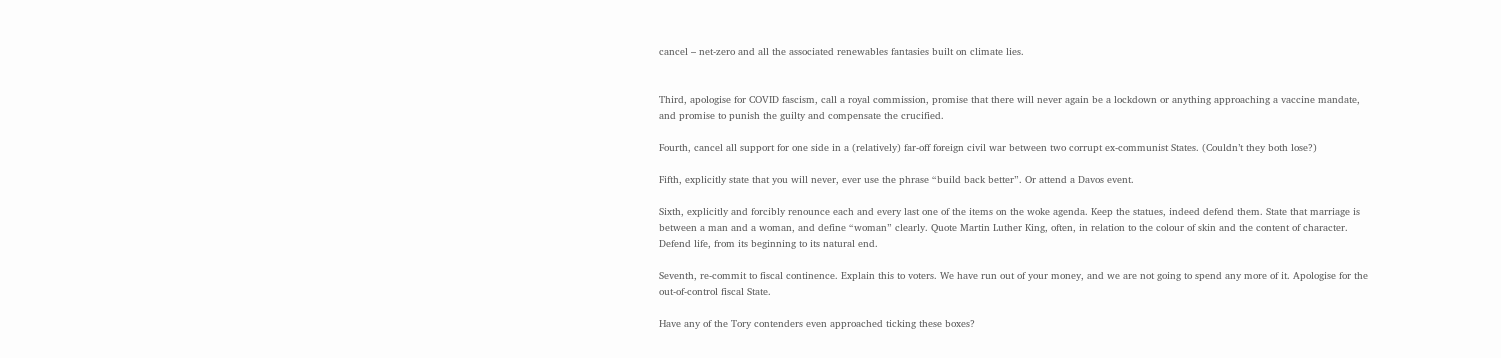cancel – net-zero and all the associated renewables fantasies built on climate lies.


Third, apologise for COVID fascism, call a royal commission, promise that there will never again be a lockdown or anything approaching a vaccine mandate, and promise to punish the guilty and compensate the crucified.

Fourth, cancel all support for one side in a (relatively) far-off foreign civil war between two corrupt ex-communist States. (Couldn’t they both lose?)

Fifth, explicitly state that you will never, ever use the phrase “build back better”. Or attend a Davos event.

Sixth, explicitly and forcibly renounce each and every last one of the items on the woke agenda. Keep the statues, indeed defend them. State that marriage is between a man and a woman, and define “woman” clearly. Quote Martin Luther King, often, in relation to the colour of skin and the content of character. Defend life, from its beginning to its natural end.

Seventh, re-commit to fiscal continence. Explain this to voters. We have run out of your money, and we are not going to spend any more of it. Apologise for the out-of-control fiscal State.

Have any of the Tory contenders even approached ticking these boxes?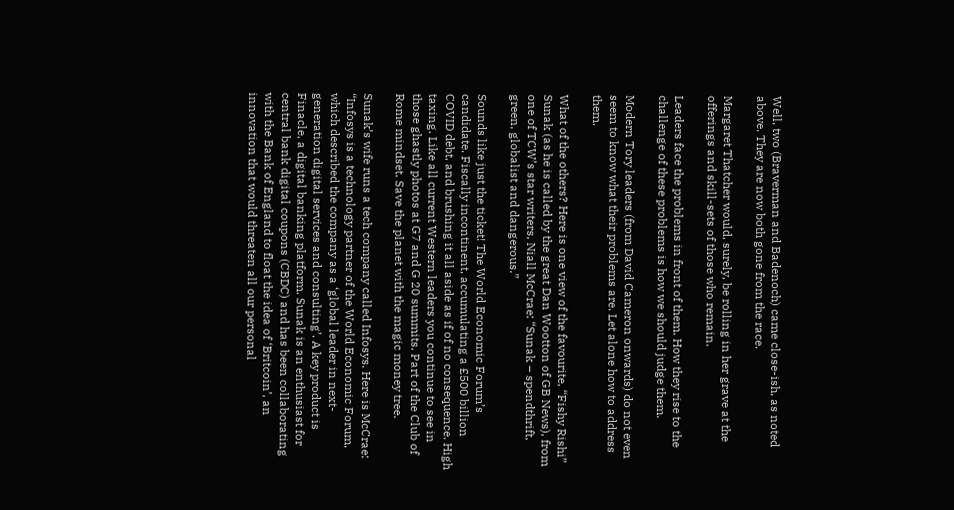Well, two (Braverman and Badenoch) came close-ish, as noted above. They are now both gone from the race.

Margaret Thatcher would, surely, be rolling in her grave at the offerings and skill-sets of those who remain.

Leaders face the problems in front of them. How they rise to the challenge of these problems is how we should judge them.

Modern Tory leaders (from David Cameron onwards) do not even seem to know what their problems are. Let alone how to address them.

What of the others? Here is one view of the favourite, “Fishy Rishi” Sunak (as he is called by the great Dan Wootton of GB News), from one of TCW’s star writers, Niall McCrae: “Sunak – spendthrift, green, globalist and dangerous.”

Sounds like just the ticket! The World Economic Forum’s candidate. Fiscally incontinent, accumulating a £500 billion COVID debt, and brushing it all aside as if of no consequence. High taxing. Like all current Western leaders you continue to see in those ghastly photos at G7 and G 20 summits. Part of the Club of Rome mindset. Save the planet with the magic money tree.

Sunak’s wife runs a tech company called Infosys. Here is McCrae: “Infosys is a technology partner of the World Economic Forum, which described the company as a ‘global leader in next-generation digital services and consulting’. A key product is Finacle, a digital banking platform. Sunak is an enthusiast for central bank digital coupons (CBDC) and has been collaborating with the Bank of England to float the idea of ‘Britcoin’, an innovation that would threaten all our personal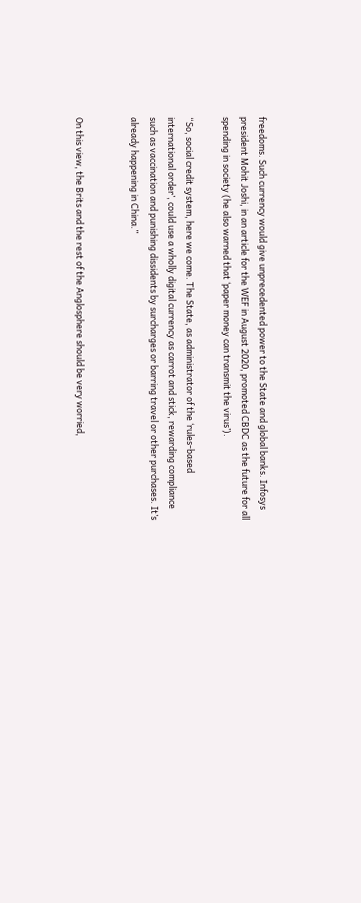freedoms. Such currency would give unprecedented power to the State and global banks. Infosys president Mohit Joshi, in an article for the WEF in August 2020, promoted CBDC as the future for all spending in society (he also warned that ‘paper money can transmit the virus’).

“So, social credit system, here we come. The State, as administrator of the ‘rules-based international order’, could use a wholly digital currency as carrot and stick, rewarding compliance such as vaccination and punishing dissidents by surcharges or barring travel or other purchases. It’s already happening in China.”


On this view, the Brits and the rest of the Anglosphere should be very worried,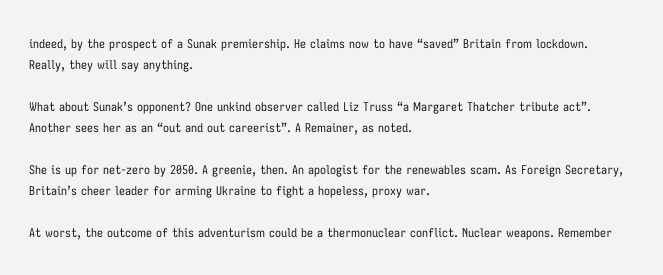indeed, by the prospect of a Sunak premiership. He claims now to have “saved” Britain from lockdown. Really, they will say anything.

What about Sunak’s opponent? One unkind observer called Liz Truss “a Margaret Thatcher tribute act”. Another sees her as an “out and out careerist”. A Remainer, as noted.

She is up for net-zero by 2050. A greenie, then. An apologist for the renewables scam. As Foreign Secretary, Britain’s cheer leader for arming Ukraine to fight a hopeless, proxy war.

At worst, the outcome of this adventurism could be a thermonuclear conflict. Nuclear weapons. Remember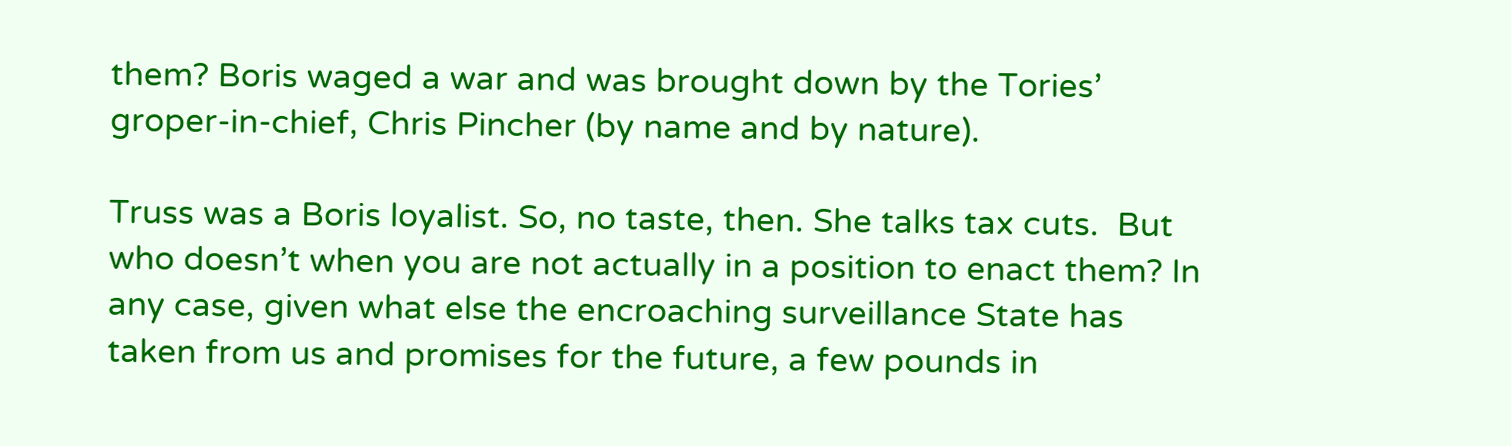them? Boris waged a war and was brought down by the Tories’ groper-in-chief, Chris Pincher (by name and by nature).

Truss was a Boris loyalist. So, no taste, then. She talks tax cuts.  But who doesn’t when you are not actually in a position to enact them? In any case, given what else the encroaching surveillance State has taken from us and promises for the future, a few pounds in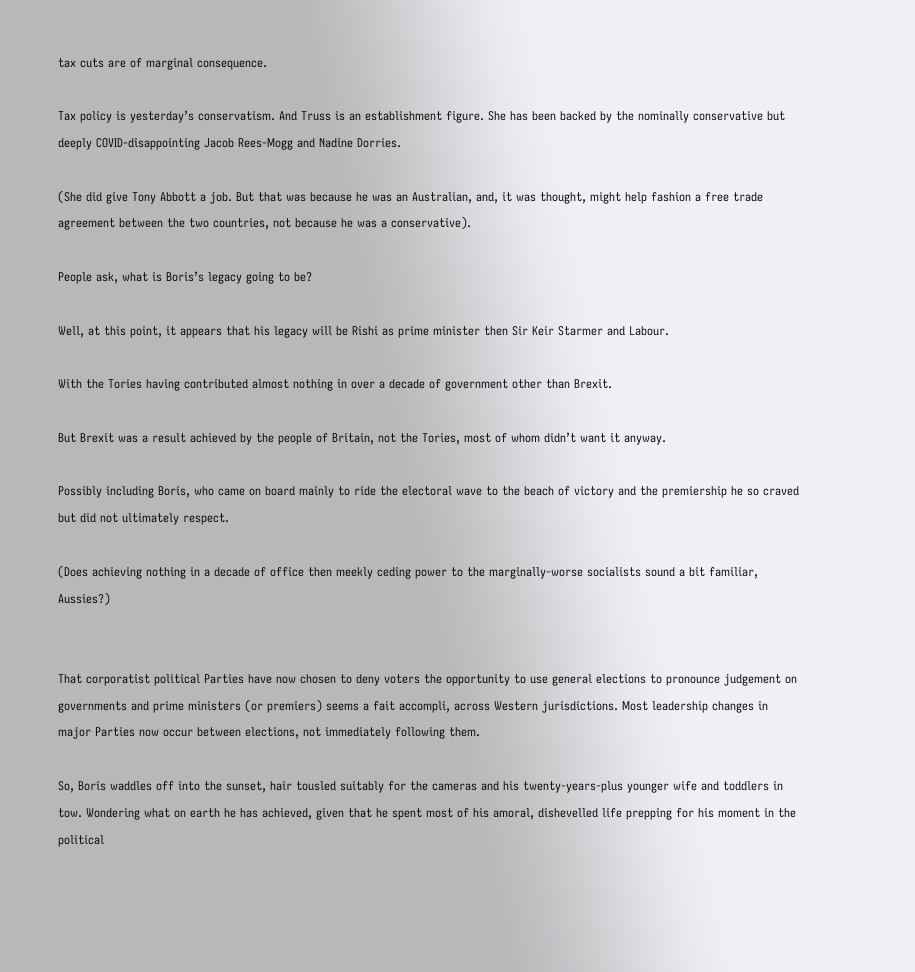tax cuts are of marginal consequence.

Tax policy is yesterday’s conservatism. And Truss is an establishment figure. She has been backed by the nominally conservative but deeply COVID-disappointing Jacob Rees-Mogg and Nadine Dorries.

(She did give Tony Abbott a job. But that was because he was an Australian, and, it was thought, might help fashion a free trade agreement between the two countries, not because he was a conservative).

People ask, what is Boris’s legacy going to be?

Well, at this point, it appears that his legacy will be Rishi as prime minister then Sir Keir Starmer and Labour.

With the Tories having contributed almost nothing in over a decade of government other than Brexit.

But Brexit was a result achieved by the people of Britain, not the Tories, most of whom didn’t want it anyway.

Possibly including Boris, who came on board mainly to ride the electoral wave to the beach of victory and the premiership he so craved but did not ultimately respect.

(Does achieving nothing in a decade of office then meekly ceding power to the marginally-worse socialists sound a bit familiar, Aussies?)


That corporatist political Parties have now chosen to deny voters the opportunity to use general elections to pronounce judgement on governments and prime ministers (or premiers) seems a fait accompli, across Western jurisdictions. Most leadership changes in major Parties now occur between elections, not immediately following them.

So, Boris waddles off into the sunset, hair tousled suitably for the cameras and his twenty-years-plus younger wife and toddlers in tow. Wondering what on earth he has achieved, given that he spent most of his amoral, dishevelled life prepping for his moment in the political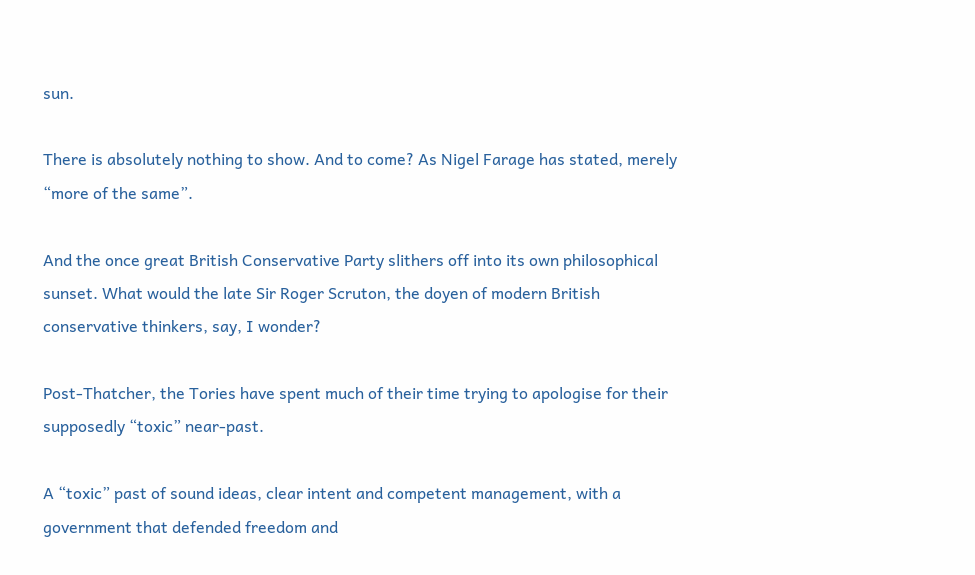sun.

There is absolutely nothing to show. And to come? As Nigel Farage has stated, merely “more of the same”.

And the once great British Conservative Party slithers off into its own philosophical sunset. What would the late Sir Roger Scruton, the doyen of modern British conservative thinkers, say, I wonder?

Post-Thatcher, the Tories have spent much of their time trying to apologise for their supposedly “toxic” near-past.

A “toxic” past of sound ideas, clear intent and competent management, with a government that defended freedom and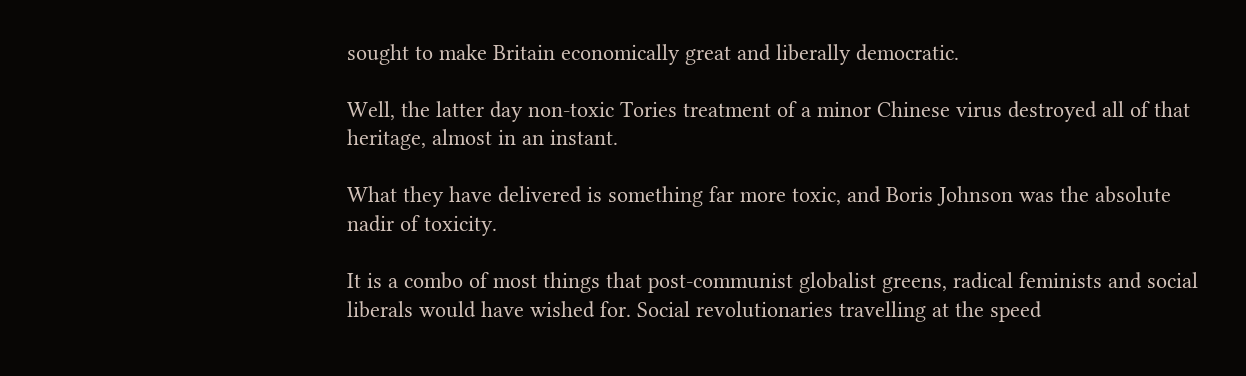sought to make Britain economically great and liberally democratic.

Well, the latter day non-toxic Tories treatment of a minor Chinese virus destroyed all of that heritage, almost in an instant.

What they have delivered is something far more toxic, and Boris Johnson was the absolute nadir of toxicity.

It is a combo of most things that post-communist globalist greens, radical feminists and social liberals would have wished for. Social revolutionaries travelling at the speed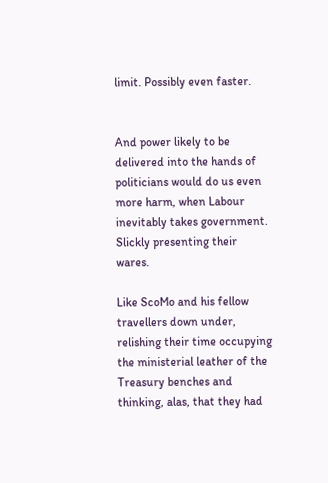limit. Possibly even faster.


And power likely to be delivered into the hands of politicians would do us even more harm, when Labour inevitably takes government. Slickly presenting their wares.

Like ScoMo and his fellow travellers down under, relishing their time occupying the ministerial leather of the Treasury benches and thinking, alas, that they had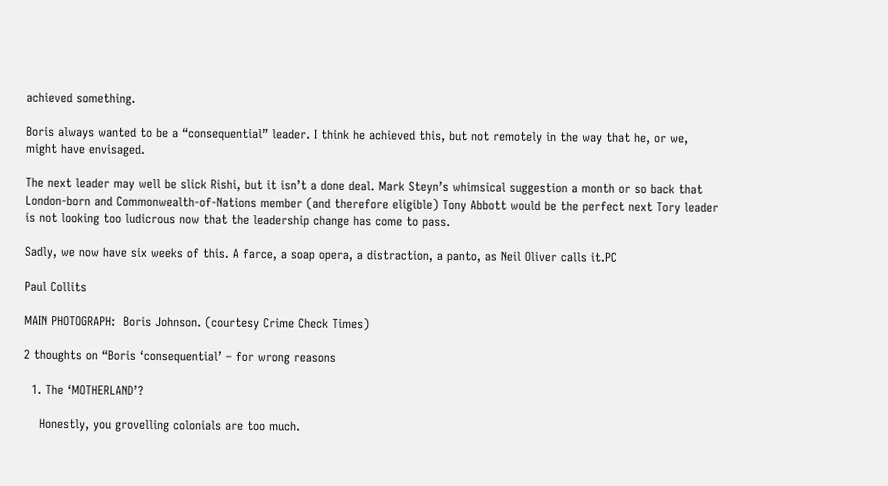achieved something.

Boris always wanted to be a “consequential” leader. I think he achieved this, but not remotely in the way that he, or we, might have envisaged.

The next leader may well be slick Rishi, but it isn’t a done deal. Mark Steyn’s whimsical suggestion a month or so back that London-born and Commonwealth-of-Nations member (and therefore eligible) Tony Abbott would be the perfect next Tory leader is not looking too ludicrous now that the leadership change has come to pass.

Sadly, we now have six weeks of this. A farce, a soap opera, a distraction, a panto, as Neil Oliver calls it.PC

Paul Collits

MAIN PHOTOGRAPH:  Boris Johnson. (courtesy Crime Check Times)

2 thoughts on “Boris ‘consequential’ – for wrong reasons

  1. The ‘MOTHERLAND’?

    Honestly, you grovelling colonials are too much.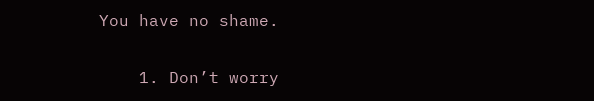You have no shame.

    1. Don’t worry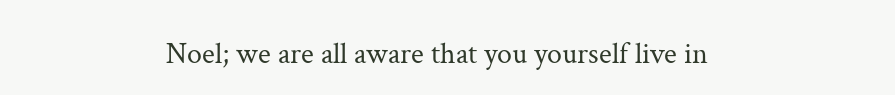Noel; we are all aware that you yourself live in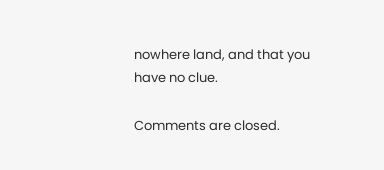nowhere land, and that you have no clue.

Comments are closed.